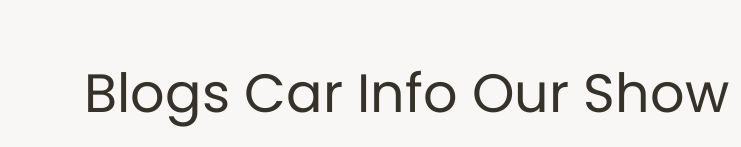Blogs Car Info Our Show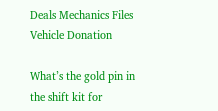Deals Mechanics Files Vehicle Donation

What’s the gold pin in the shift kit for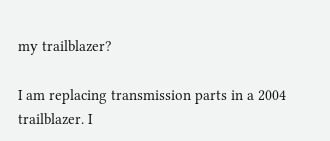my trailblazer?

I am replacing transmission parts in a 2004 trailblazer. I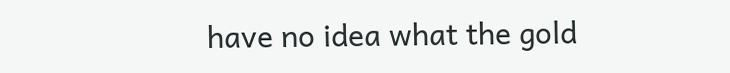have no idea what the gold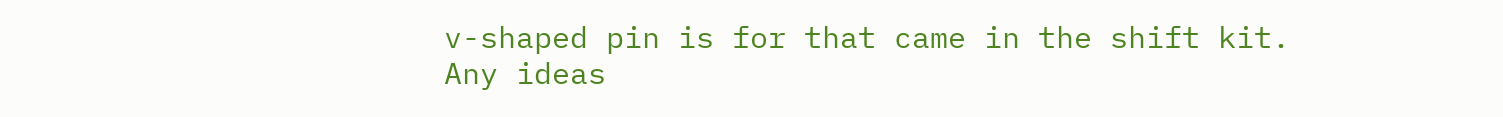v-shaped pin is for that came in the shift kit. Any ideas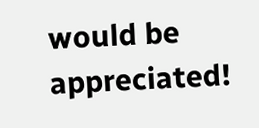would be appreciated!